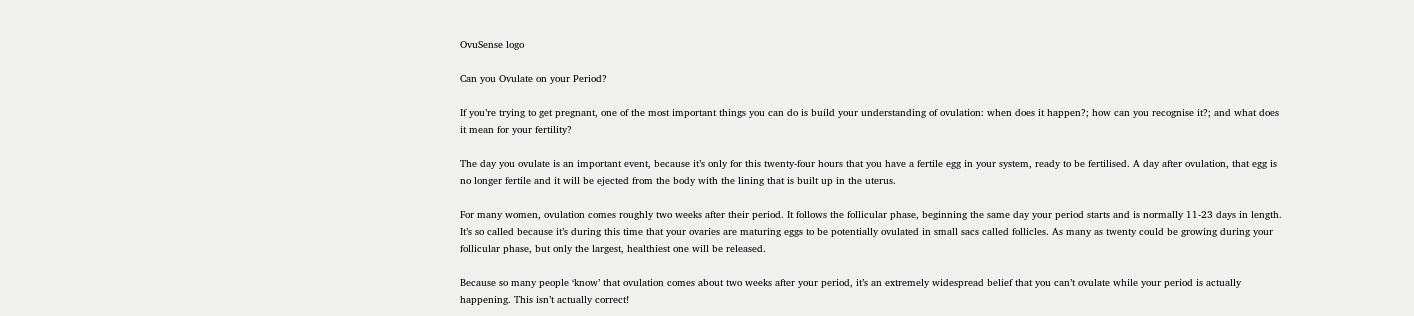OvuSense logo

Can you Ovulate on your Period?

If you’re trying to get pregnant, one of the most important things you can do is build your understanding of ovulation: when does it happen?; how can you recognise it?; and what does it mean for your fertility?

The day you ovulate is an important event, because it’s only for this twenty-four hours that you have a fertile egg in your system, ready to be fertilised. A day after ovulation, that egg is no longer fertile and it will be ejected from the body with the lining that is built up in the uterus.

For many women, ovulation comes roughly two weeks after their period. It follows the follicular phase, beginning the same day your period starts and is normally 11-23 days in length. It’s so called because it’s during this time that your ovaries are maturing eggs to be potentially ovulated in small sacs called follicles. As many as twenty could be growing during your follicular phase, but only the largest, healthiest one will be released.

Because so many people ‘know’ that ovulation comes about two weeks after your period, it’s an extremely widespread belief that you can’t ovulate while your period is actually happening. This isn’t actually correct!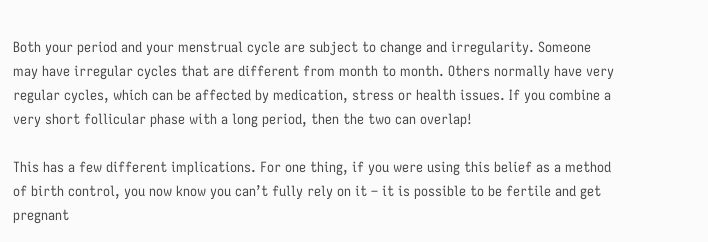Both your period and your menstrual cycle are subject to change and irregularity. Someone may have irregular cycles that are different from month to month. Others normally have very regular cycles, which can be affected by medication, stress or health issues. If you combine a very short follicular phase with a long period, then the two can overlap!

This has a few different implications. For one thing, if you were using this belief as a method of birth control, you now know you can’t fully rely on it – it is possible to be fertile and get pregnant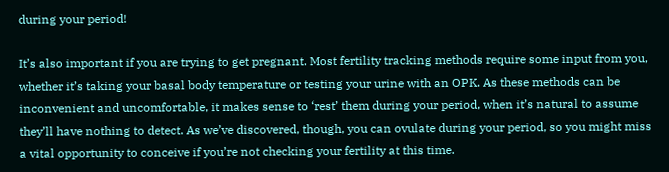during your period!

It’s also important if you are trying to get pregnant. Most fertility tracking methods require some input from you, whether it’s taking your basal body temperature or testing your urine with an OPK. As these methods can be inconvenient and uncomfortable, it makes sense to ‘rest’ them during your period, when it’s natural to assume they’ll have nothing to detect. As we’ve discovered, though, you can ovulate during your period, so you might miss a vital opportunity to conceive if you’re not checking your fertility at this time.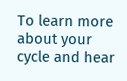To learn more about your cycle and hear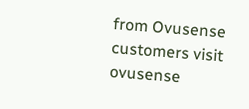from Ovusense customers visit ovusense